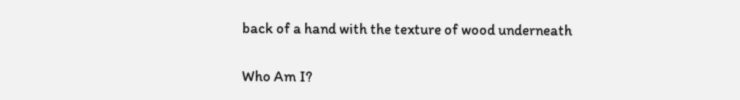back of a hand with the texture of wood underneath

Who Am I?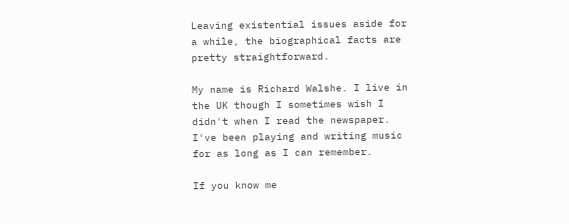Leaving existential issues aside for a while, the biographical facts are pretty straightforward.

My name is Richard Walshe. I live in the UK though I sometimes wish I didn't when I read the newspaper. I've been playing and writing music for as long as I can remember.

If you know me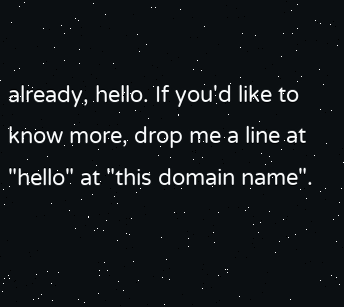already, hello. If you'd like to know more, drop me a line at "hello" at "this domain name".